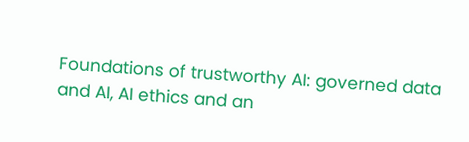Foundations of trustworthy AI: governed data and AI, AI ethics and an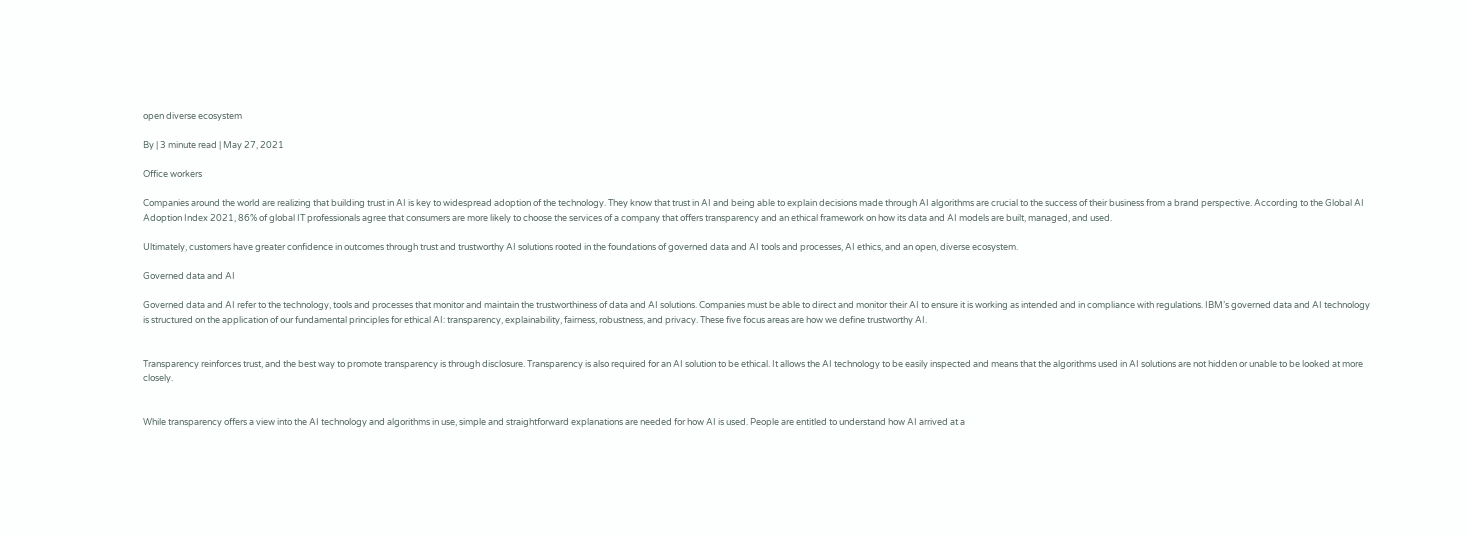open diverse ecosystem

By | 3 minute read | May 27, 2021

Office workers

Companies around the world are realizing that building trust in AI is key to widespread adoption of the technology. They know that trust in AI and being able to explain decisions made through AI algorithms are crucial to the success of their business from a brand perspective. According to the Global AI Adoption Index 2021, 86% of global IT professionals agree that consumers are more likely to choose the services of a company that offers transparency and an ethical framework on how its data and AI models are built, managed, and used.

Ultimately, customers have greater confidence in outcomes through trust and trustworthy AI solutions rooted in the foundations of governed data and AI tools and processes, AI ethics, and an open, diverse ecosystem.

Governed data and AI

Governed data and AI refer to the technology, tools and processes that monitor and maintain the trustworthiness of data and AI solutions. Companies must be able to direct and monitor their AI to ensure it is working as intended and in compliance with regulations. IBM’s governed data and AI technology is structured on the application of our fundamental principles for ethical AI: transparency, explainability, fairness, robustness, and privacy. These five focus areas are how we define trustworthy AI.


Transparency reinforces trust, and the best way to promote transparency is through disclosure. Transparency is also required for an AI solution to be ethical. It allows the AI technology to be easily inspected and means that the algorithms used in AI solutions are not hidden or unable to be looked at more closely.


While transparency offers a view into the AI technology and algorithms in use, simple and straightforward explanations are needed for how AI is used. People are entitled to understand how AI arrived at a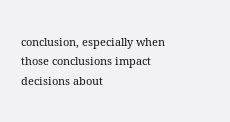conclusion, especially when those conclusions impact decisions about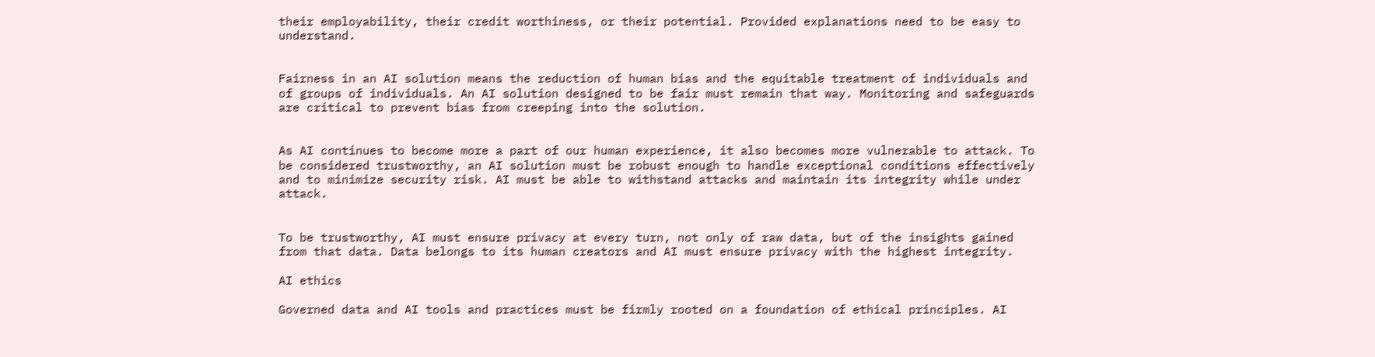their employability, their credit worthiness, or their potential. Provided explanations need to be easy to understand.


Fairness in an AI solution means the reduction of human bias and the equitable treatment of individuals and of groups of individuals. An AI solution designed to be fair must remain that way. Monitoring and safeguards are critical to prevent bias from creeping into the solution.


As AI continues to become more a part of our human experience, it also becomes more vulnerable to attack. To be considered trustworthy, an AI solution must be robust enough to handle exceptional conditions effectively and to minimize security risk. AI must be able to withstand attacks and maintain its integrity while under attack.


To be trustworthy, AI must ensure privacy at every turn, not only of raw data, but of the insights gained from that data. Data belongs to its human creators and AI must ensure privacy with the highest integrity.

AI ethics

Governed data and AI tools and practices must be firmly rooted on a foundation of ethical principles. AI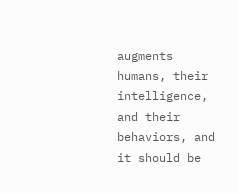augments humans, their intelligence, and their behaviors, and it should be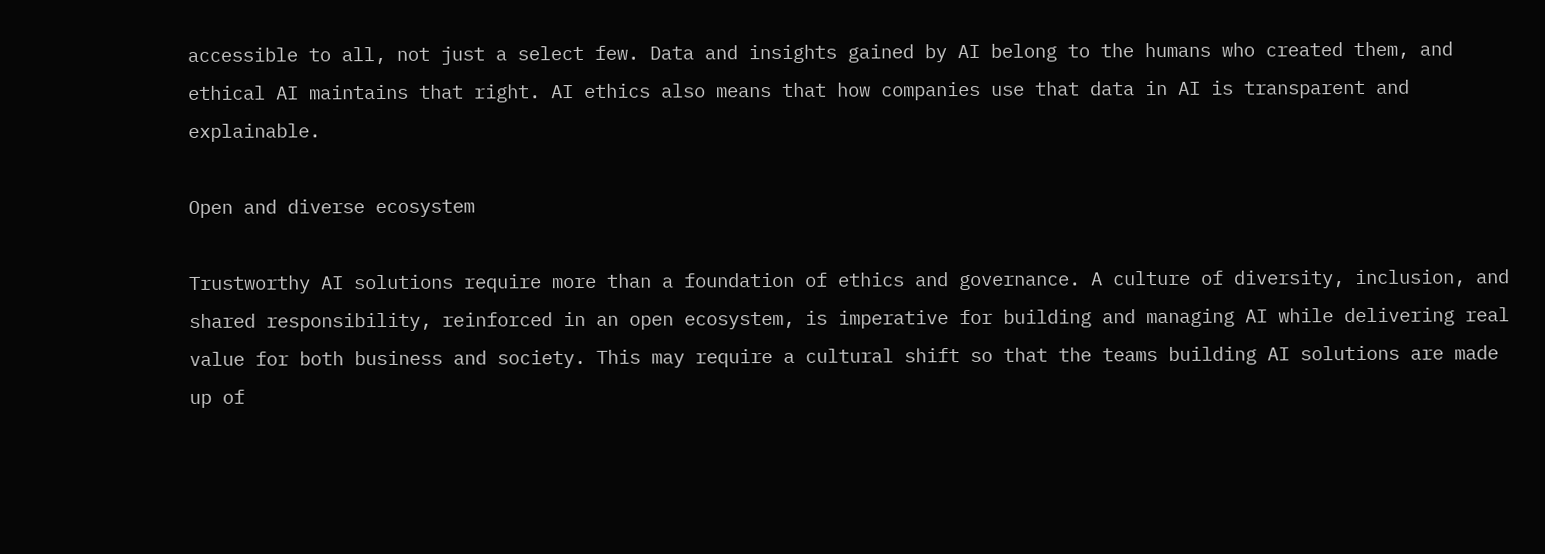accessible to all, not just a select few. Data and insights gained by AI belong to the humans who created them, and ethical AI maintains that right. AI ethics also means that how companies use that data in AI is transparent and explainable.

Open and diverse ecosystem

Trustworthy AI solutions require more than a foundation of ethics and governance. A culture of diversity, inclusion, and shared responsibility, reinforced in an open ecosystem, is imperative for building and managing AI while delivering real value for both business and society. This may require a cultural shift so that the teams building AI solutions are made up of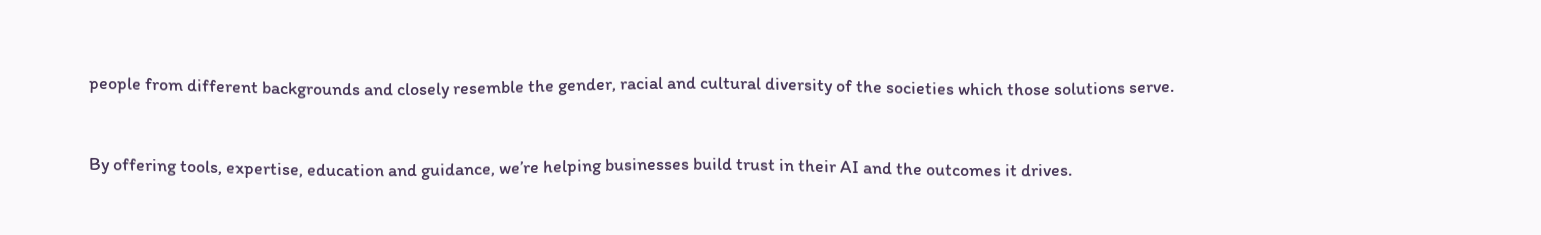people from different backgrounds and closely resemble the gender, racial and cultural diversity of the societies which those solutions serve.


By offering tools, expertise, education and guidance, we’re helping businesses build trust in their AI and the outcomes it drives.